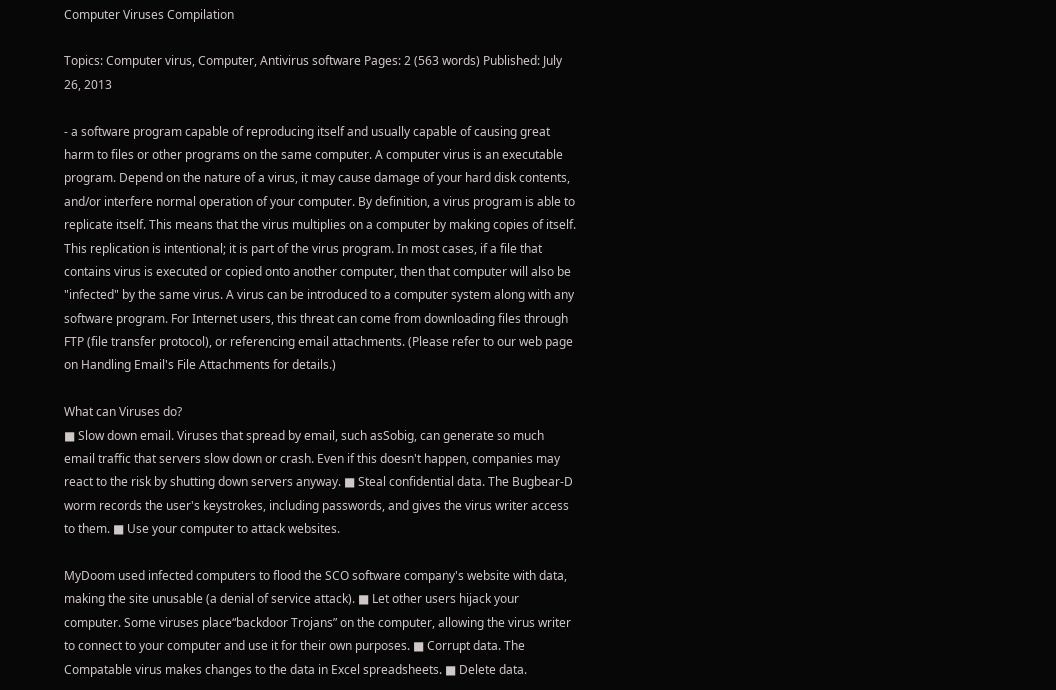Computer Viruses Compilation

Topics: Computer virus, Computer, Antivirus software Pages: 2 (563 words) Published: July 26, 2013

- a software program capable of reproducing itself and usually capable of causing great harm to files or other programs on the same computer. A computer virus is an executable program. Depend on the nature of a virus, it may cause damage of your hard disk contents, and/or interfere normal operation of your computer. By definition, a virus program is able to replicate itself. This means that the virus multiplies on a computer by making copies of itself. This replication is intentional; it is part of the virus program. In most cases, if a file that contains virus is executed or copied onto another computer, then that computer will also be "infected" by the same virus. A virus can be introduced to a computer system along with any software program. For Internet users, this threat can come from downloading files through FTP (file transfer protocol), or referencing email attachments. (Please refer to our web page on Handling Email's File Attachments for details.)

What can Viruses do?
■ Slow down email. Viruses that spread by email, such asSobig, can generate so much email traffic that servers slow down or crash. Even if this doesn't happen, companies may react to the risk by shutting down servers anyway. ■ Steal confidential data. The Bugbear-D worm records the user's keystrokes, including passwords, and gives the virus writer access to them. ■ Use your computer to attack websites.

MyDoom used infected computers to flood the SCO software company's website with data, making the site unusable (a denial of service attack). ■ Let other users hijack your computer. Some viruses place“backdoor Trojans” on the computer, allowing the virus writer to connect to your computer and use it for their own purposes. ■ Corrupt data. The Compatable virus makes changes to the data in Excel spreadsheets. ■ Delete data.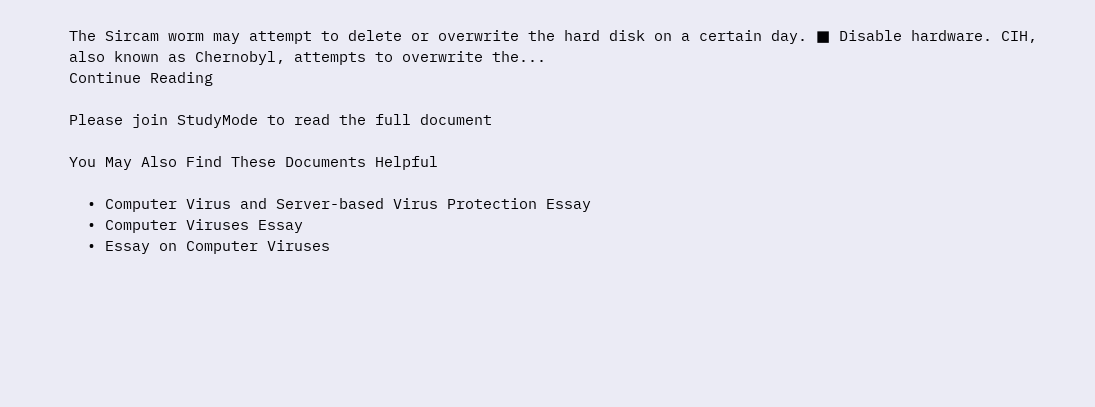The Sircam worm may attempt to delete or overwrite the hard disk on a certain day. ■ Disable hardware. CIH, also known as Chernobyl, attempts to overwrite the...
Continue Reading

Please join StudyMode to read the full document

You May Also Find These Documents Helpful

  • Computer Virus and Server-based Virus Protection Essay
  • Computer Viruses Essay
  • Essay on Computer Viruses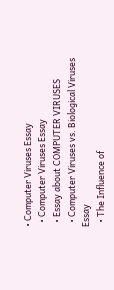• Computer Viruses Essay
  • Computer Viruses Essay
  • Essay about COMPUTER VIRUSES
  • Computer Viruses vs. Biological Viruses Essay
  • The Influence of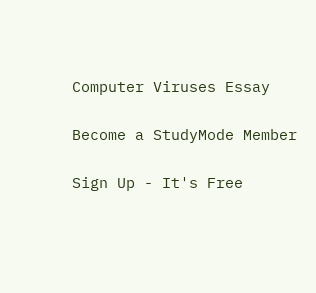Computer Viruses Essay

Become a StudyMode Member

Sign Up - It's Free